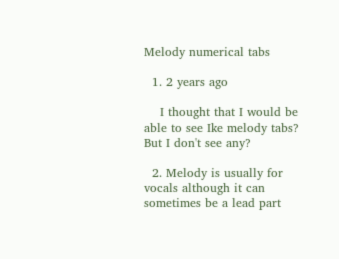Melody numerical tabs

  1. 2 years ago

    I thought that I would be able to see Ike melody tabs? But I don't see any?

  2. Melody is usually for vocals although it can sometimes be a lead part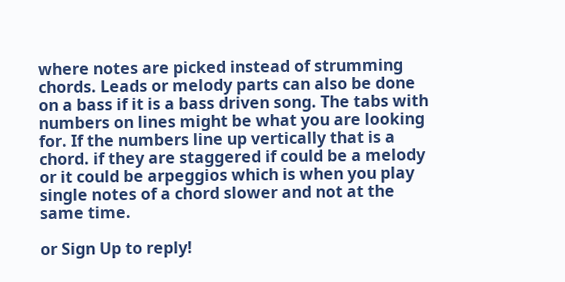where notes are picked instead of strumming chords. Leads or melody parts can also be done on a bass if it is a bass driven song. The tabs with numbers on lines might be what you are looking for. If the numbers line up vertically that is a chord. if they are staggered if could be a melody or it could be arpeggios which is when you play single notes of a chord slower and not at the same time.

or Sign Up to reply!